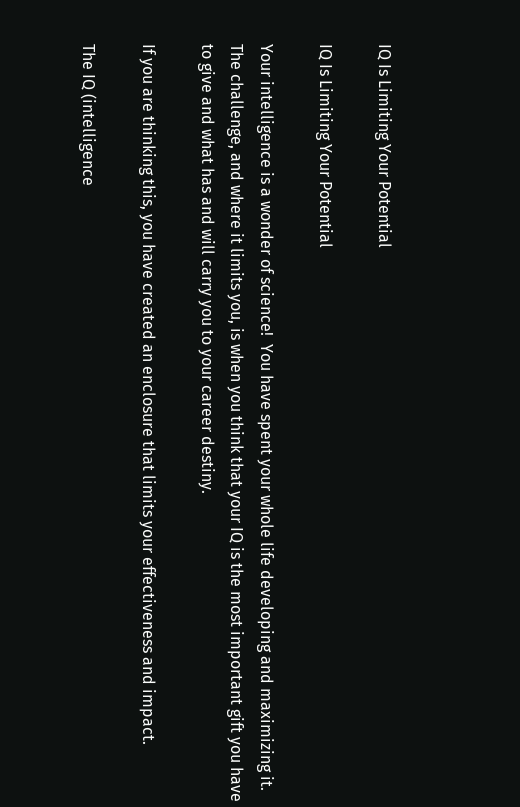IQ Is Limiting Your Potential

IQ Is Limiting Your Potential

Your intelligence is a wonder of science!  You have spent your whole life developing and maximizing it.  The challenge, and where it limits you, is when you think that your IQ is the most important gift you have to give and what has and will carry you to your career destiny.

If you are thinking this, you have created an enclosure that limits your effectiveness and impact.

The IQ (intelligence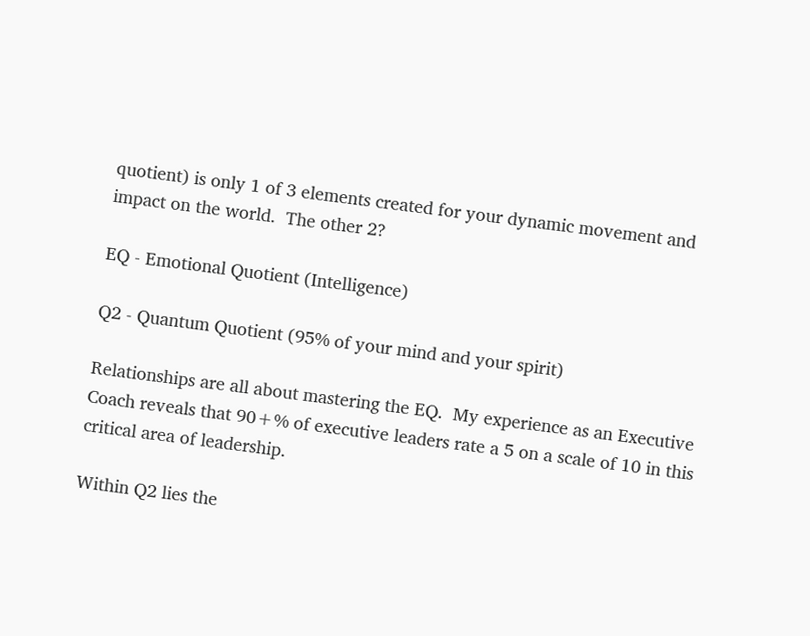quotient) is only 1 of 3 elements created for your dynamic movement and impact on the world.  The other 2?

EQ - Emotional Quotient (Intelligence)

Q2 - Quantum Quotient (95% of your mind and your spirit)

Relationships are all about mastering the EQ.  My experience as an Executive Coach reveals that 90+% of executive leaders rate a 5 on a scale of 10 in this critical area of leadership.

Within Q2 lies the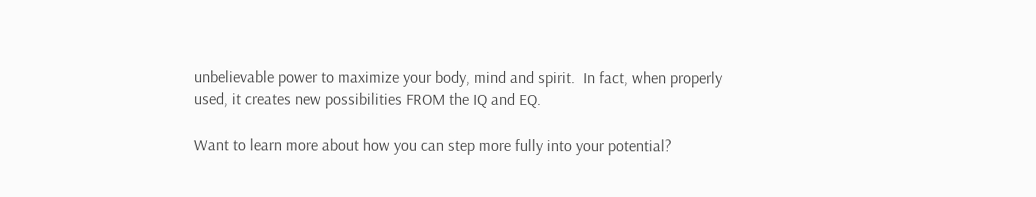unbelievable power to maximize your body, mind and spirit.  In fact, when properly used, it creates new possibilities FROM the IQ and EQ.

Want to learn more about how you can step more fully into your potential?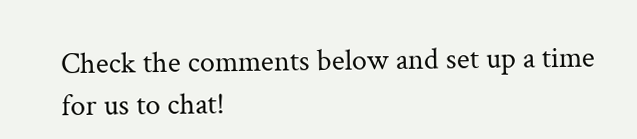Check the comments below and set up a time for us to chat!